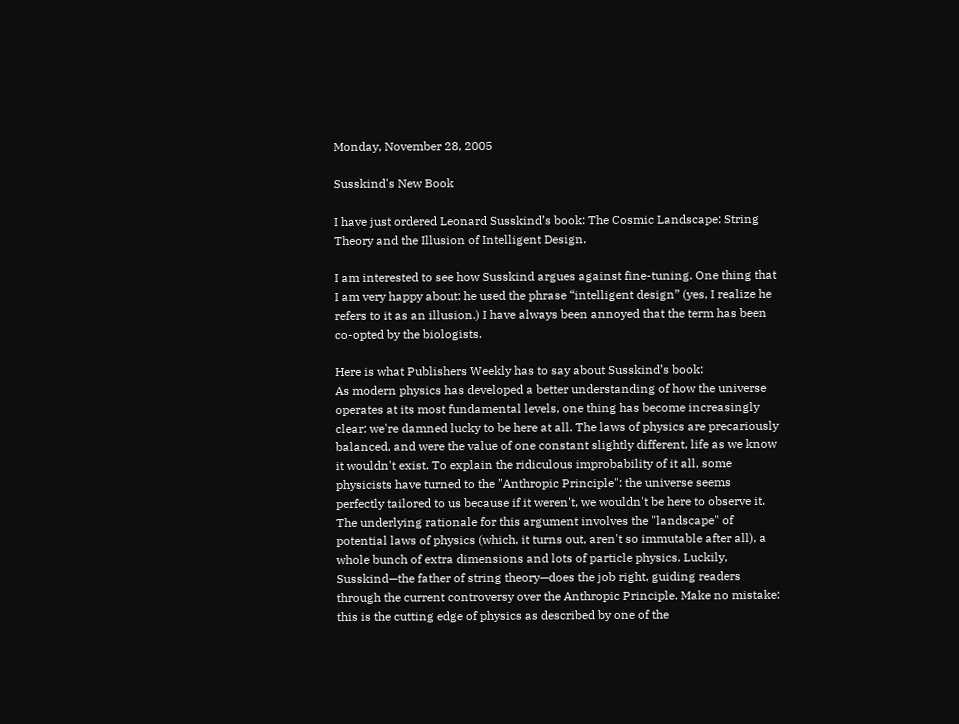Monday, November 28, 2005

Susskind's New Book

I have just ordered Leonard Susskind’s book: The Cosmic Landscape: String Theory and the Illusion of Intelligent Design.

I am interested to see how Susskind argues against fine-tuning. One thing that I am very happy about: he used the phrase “intelligent design” (yes, I realize he refers to it as an illusion.) I have always been annoyed that the term has been co-opted by the biologists.

Here is what Publishers Weekly has to say about Susskind’s book:
As modern physics has developed a better understanding of how the universe operates at its most fundamental levels, one thing has become increasingly clear: we're damned lucky to be here at all. The laws of physics are precariously balanced, and were the value of one constant slightly different, life as we know it wouldn't exist. To explain the ridiculous improbability of it all, some physicists have turned to the "Anthropic Principle": the universe seems perfectly tailored to us because if it weren't, we wouldn't be here to observe it. The underlying rationale for this argument involves the "landscape" of potential laws of physics (which, it turns out, aren't so immutable after all), a whole bunch of extra dimensions and lots of particle physics. Luckily, Susskind—the father of string theory—does the job right, guiding readers through the current controversy over the Anthropic Principle. Make no mistake: this is the cutting edge of physics as described by one of the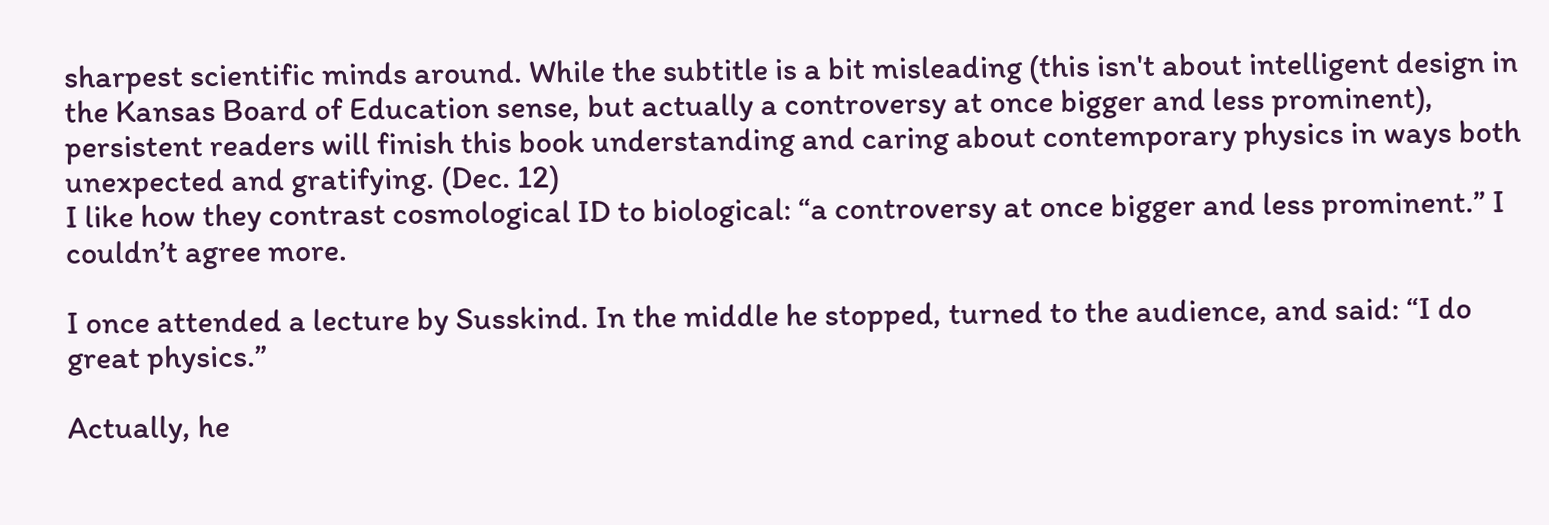sharpest scientific minds around. While the subtitle is a bit misleading (this isn't about intelligent design in the Kansas Board of Education sense, but actually a controversy at once bigger and less prominent), persistent readers will finish this book understanding and caring about contemporary physics in ways both unexpected and gratifying. (Dec. 12)
I like how they contrast cosmological ID to biological: “a controversy at once bigger and less prominent.” I couldn’t agree more.

I once attended a lecture by Susskind. In the middle he stopped, turned to the audience, and said: “I do great physics.”

Actually, he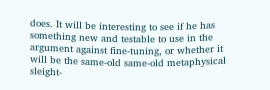does. It will be interesting to see if he has something new and testable to use in the argument against fine-tuning, or whether it will be the same-old same-old metaphysical sleight-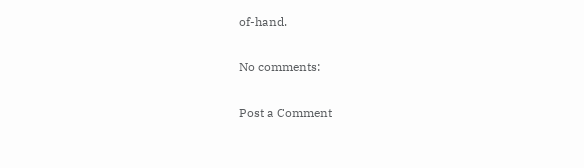of-hand.

No comments:

Post a Comment